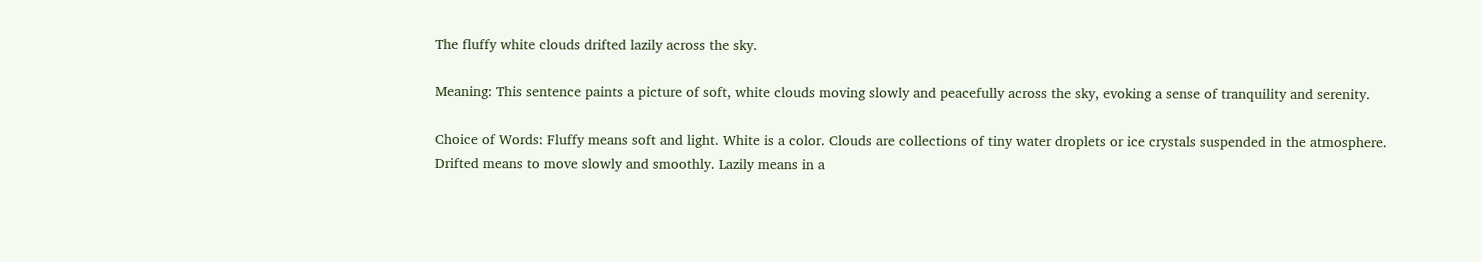The fluffy white clouds drifted lazily across the sky.

Meaning: This sentence paints a picture of soft, white clouds moving slowly and peacefully across the sky, evoking a sense of tranquility and serenity.

Choice of Words: Fluffy means soft and light. White is a color. Clouds are collections of tiny water droplets or ice crystals suspended in the atmosphere. Drifted means to move slowly and smoothly. Lazily means in a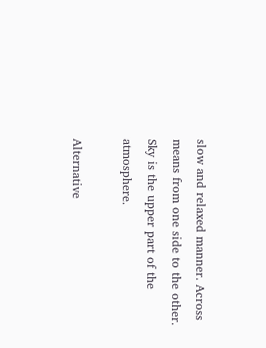slow and relaxed manner. Across means from one side to the other. Sky is the upper part of the atmosphere.

Alternative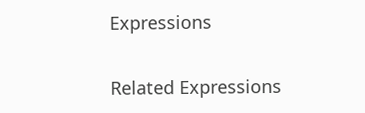Expressions

Related Expressions